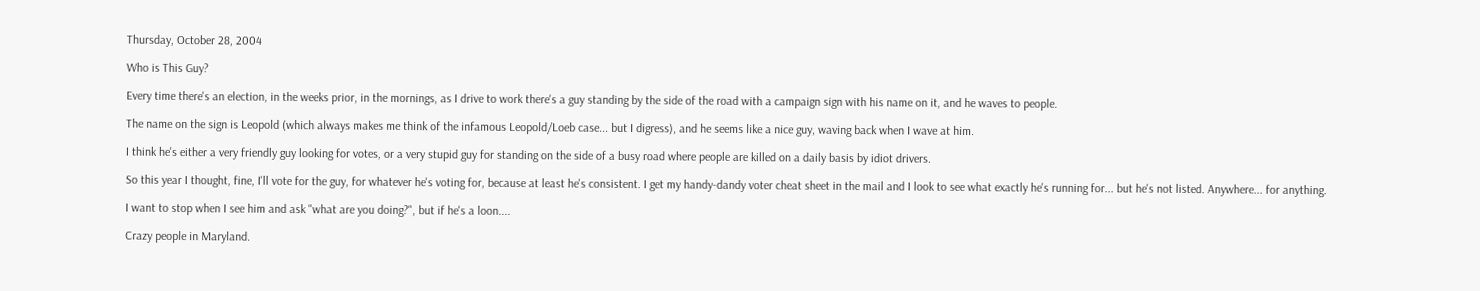Thursday, October 28, 2004

Who is This Guy?

Every time there's an election, in the weeks prior, in the mornings, as I drive to work there's a guy standing by the side of the road with a campaign sign with his name on it, and he waves to people.

The name on the sign is Leopold (which always makes me think of the infamous Leopold/Loeb case... but I digress), and he seems like a nice guy, waving back when I wave at him.

I think he's either a very friendly guy looking for votes, or a very stupid guy for standing on the side of a busy road where people are killed on a daily basis by idiot drivers.

So this year I thought, fine, I'll vote for the guy, for whatever he's voting for, because at least he's consistent. I get my handy-dandy voter cheat sheet in the mail and I look to see what exactly he's running for... but he's not listed. Anywhere... for anything.

I want to stop when I see him and ask "what are you doing?", but if he's a loon....

Crazy people in Maryland.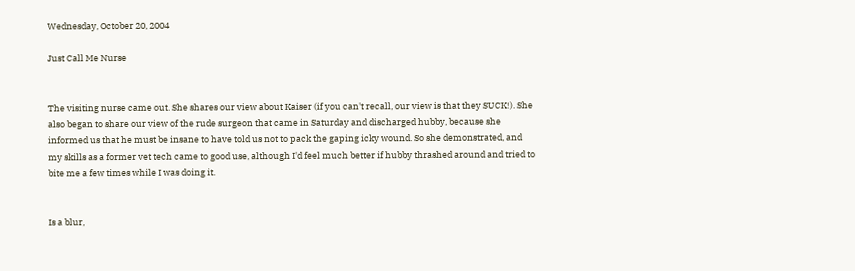Wednesday, October 20, 2004

Just Call Me Nurse


The visiting nurse came out. She shares our view about Kaiser (if you can't recall, our view is that they SUCK!). She also began to share our view of the rude surgeon that came in Saturday and discharged hubby, because she informed us that he must be insane to have told us not to pack the gaping icky wound. So she demonstrated, and my skills as a former vet tech came to good use, although I'd feel much better if hubby thrashed around and tried to bite me a few times while I was doing it.


Is a blur,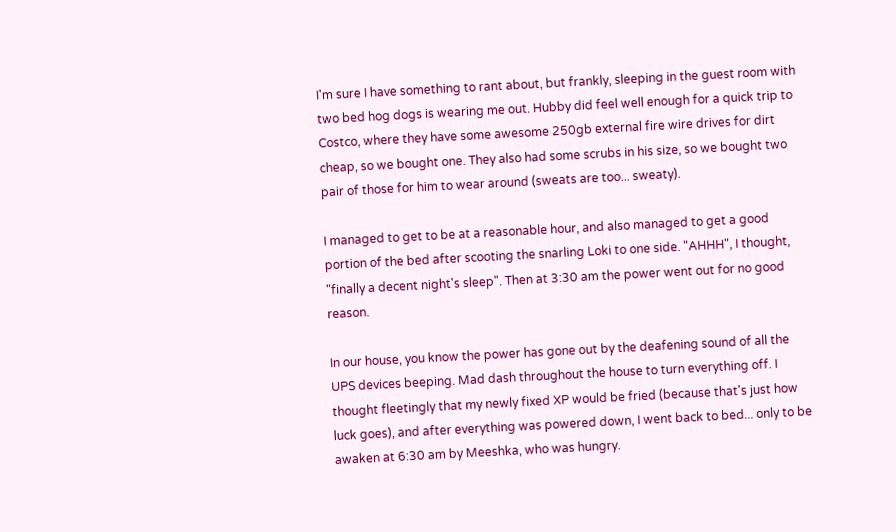I'm sure I have something to rant about, but frankly, sleeping in the guest room with two bed hog dogs is wearing me out. Hubby did feel well enough for a quick trip to Costco, where they have some awesome 250gb external fire wire drives for dirt cheap, so we bought one. They also had some scrubs in his size, so we bought two pair of those for him to wear around (sweats are too... sweaty).

I managed to get to be at a reasonable hour, and also managed to get a good portion of the bed after scooting the snarling Loki to one side. "AHHH", I thought, "finally a decent night's sleep". Then at 3:30 am the power went out for no good reason.

In our house, you know the power has gone out by the deafening sound of all the UPS devices beeping. Mad dash throughout the house to turn everything off. I thought fleetingly that my newly fixed XP would be fried (because that's just how luck goes), and after everything was powered down, I went back to bed... only to be awaken at 6:30 am by Meeshka, who was hungry.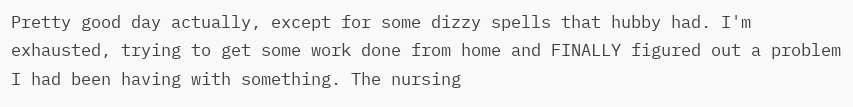Pretty good day actually, except for some dizzy spells that hubby had. I'm exhausted, trying to get some work done from home and FINALLY figured out a problem I had been having with something. The nursing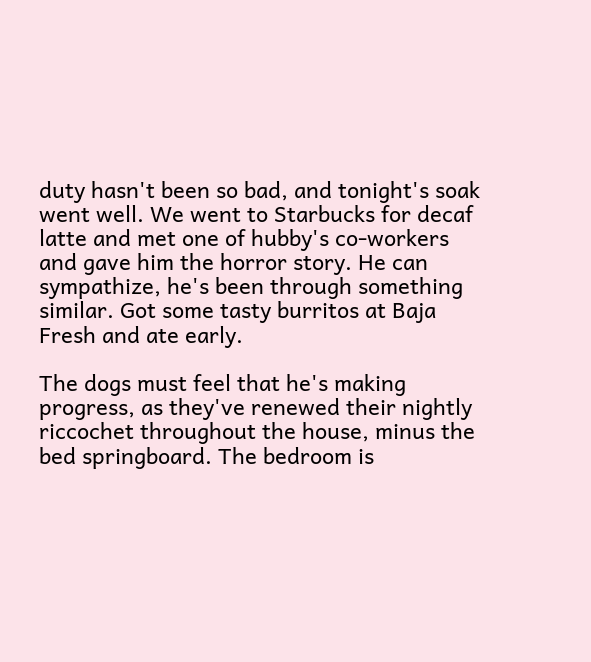duty hasn't been so bad, and tonight's soak went well. We went to Starbucks for decaf latte and met one of hubby's co-workers and gave him the horror story. He can sympathize, he's been through something similar. Got some tasty burritos at Baja Fresh and ate early.

The dogs must feel that he's making progress, as they've renewed their nightly riccochet throughout the house, minus the bed springboard. The bedroom is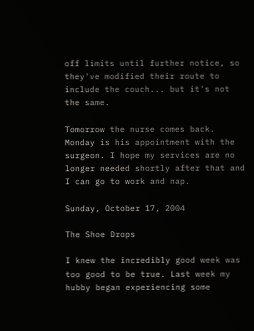off limits until further notice, so they've modified their route to include the couch... but it's not the same.

Tomorrow the nurse comes back. Monday is his appointment with the surgeon. I hope my services are no longer needed shortly after that and I can go to work and nap.

Sunday, October 17, 2004

The Shoe Drops

I knew the incredibly good week was too good to be true. Last week my hubby began experiencing some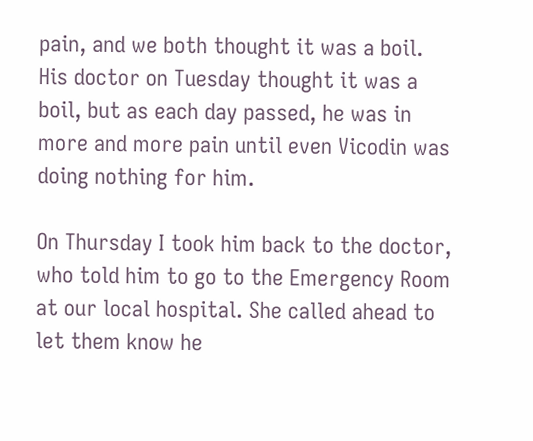pain, and we both thought it was a boil. His doctor on Tuesday thought it was a boil, but as each day passed, he was in more and more pain until even Vicodin was doing nothing for him.

On Thursday I took him back to the doctor, who told him to go to the Emergency Room at our local hospital. She called ahead to let them know he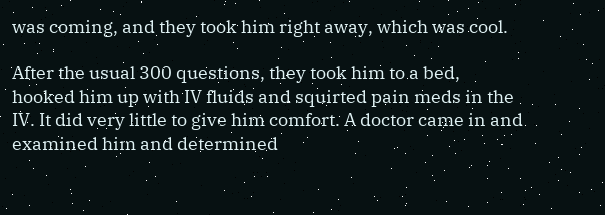was coming, and they took him right away, which was cool.

After the usual 300 questions, they took him to a bed, hooked him up with IV fluids and squirted pain meds in the IV. It did very little to give him comfort. A doctor came in and examined him and determined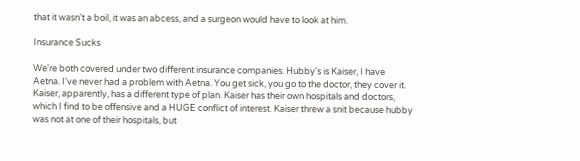that it wasn't a boil, it was an abcess, and a surgeon would have to look at him.

Insurance Sucks

We're both covered under two different insurance companies. Hubby's is Kaiser, I have Aetna. I've never had a problem with Aetna. You get sick, you go to the doctor, they cover it. Kaiser, apparently, has a different type of plan. Kaiser has their own hospitals and doctors, which I find to be offensive and a HUGE conflict of interest. Kaiser threw a snit because hubby was not at one of their hospitals, but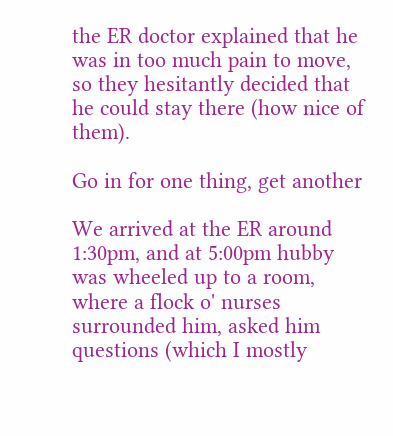the ER doctor explained that he was in too much pain to move, so they hesitantly decided that he could stay there (how nice of them).

Go in for one thing, get another

We arrived at the ER around 1:30pm, and at 5:00pm hubby was wheeled up to a room, where a flock o' nurses surrounded him, asked him questions (which I mostly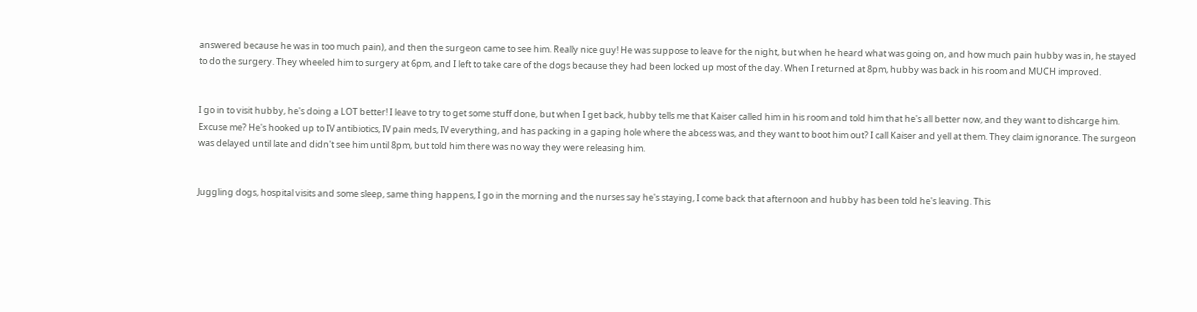answered because he was in too much pain), and then the surgeon came to see him. Really nice guy! He was suppose to leave for the night, but when he heard what was going on, and how much pain hubby was in, he stayed to do the surgery. They wheeled him to surgery at 6pm, and I left to take care of the dogs because they had been locked up most of the day. When I returned at 8pm, hubby was back in his room and MUCH improved.


I go in to visit hubby, he's doing a LOT better! I leave to try to get some stuff done, but when I get back, hubby tells me that Kaiser called him in his room and told him that he's all better now, and they want to dishcarge him. Excuse me? He's hooked up to IV antibiotics, IV pain meds, IV everything, and has packing in a gaping hole where the abcess was, and they want to boot him out? I call Kaiser and yell at them. They claim ignorance. The surgeon was delayed until late and didn't see him until 8pm, but told him there was no way they were releasing him.


Juggling dogs, hospital visits and some sleep, same thing happens, I go in the morning and the nurses say he's staying, I come back that afternoon and hubby has been told he's leaving. This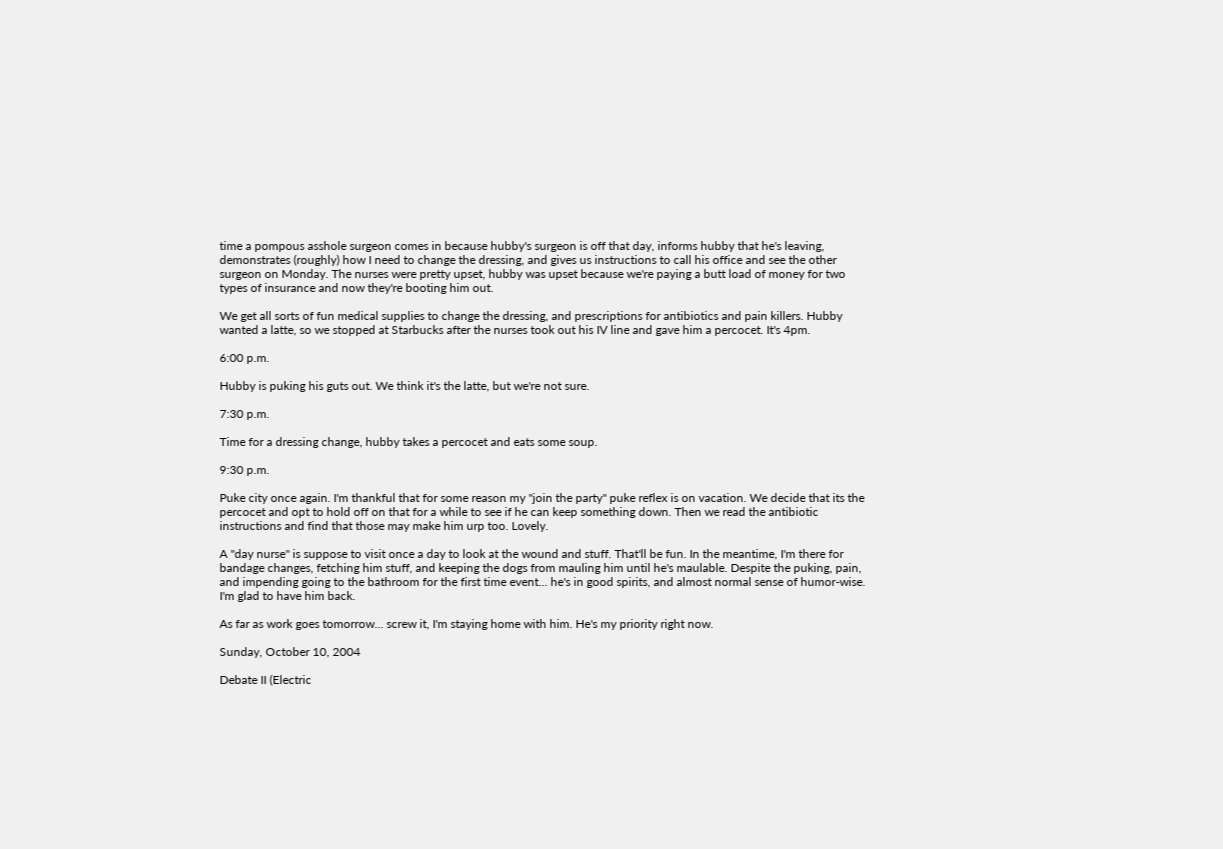time a pompous asshole surgeon comes in because hubby's surgeon is off that day, informs hubby that he's leaving, demonstrates (roughly) how I need to change the dressing, and gives us instructions to call his office and see the other surgeon on Monday. The nurses were pretty upset, hubby was upset because we're paying a butt load of money for two types of insurance and now they're booting him out.

We get all sorts of fun medical supplies to change the dressing, and prescriptions for antibiotics and pain killers. Hubby wanted a latte, so we stopped at Starbucks after the nurses took out his IV line and gave him a percocet. It's 4pm.

6:00 p.m.

Hubby is puking his guts out. We think it's the latte, but we're not sure.

7:30 p.m.

Time for a dressing change, hubby takes a percocet and eats some soup.

9:30 p.m.

Puke city once again. I'm thankful that for some reason my "join the party" puke reflex is on vacation. We decide that its the percocet and opt to hold off on that for a while to see if he can keep something down. Then we read the antibiotic instructions and find that those may make him urp too. Lovely.

A "day nurse" is suppose to visit once a day to look at the wound and stuff. That'll be fun. In the meantime, I'm there for bandage changes, fetching him stuff, and keeping the dogs from mauling him until he's maulable. Despite the puking, pain, and impending going to the bathroom for the first time event... he's in good spirits, and almost normal sense of humor-wise. I'm glad to have him back.

As far as work goes tomorrow... screw it, I'm staying home with him. He's my priority right now.

Sunday, October 10, 2004

Debate II (Electric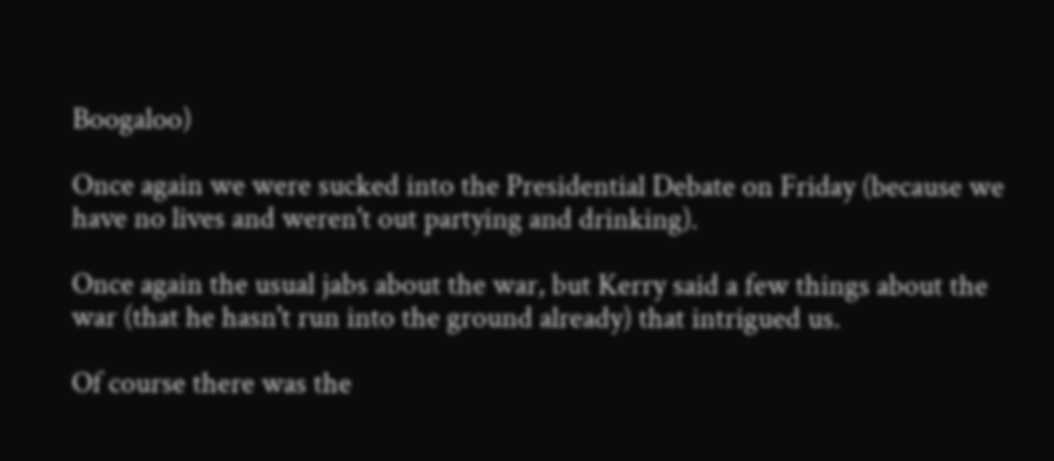Boogaloo)

Once again we were sucked into the Presidential Debate on Friday (because we have no lives and weren't out partying and drinking).

Once again the usual jabs about the war, but Kerry said a few things about the war (that he hasn't run into the ground already) that intrigued us.

Of course there was the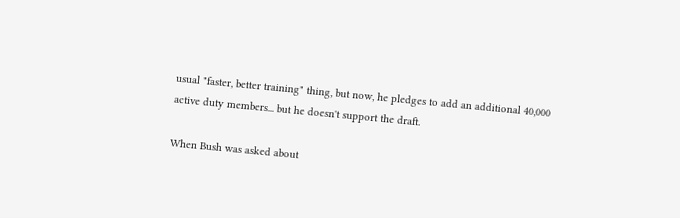usual "faster, better training" thing, but now, he pledges to add an additional 40,000 active duty members... but he doesn't support the draft.

When Bush was asked about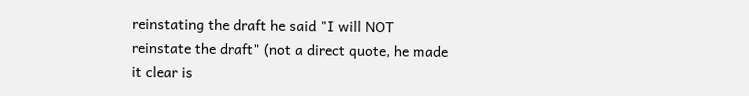reinstating the draft he said "I will NOT reinstate the draft" (not a direct quote, he made it clear is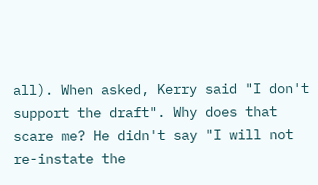all). When asked, Kerry said "I don't support the draft". Why does that scare me? He didn't say "I will not re-instate the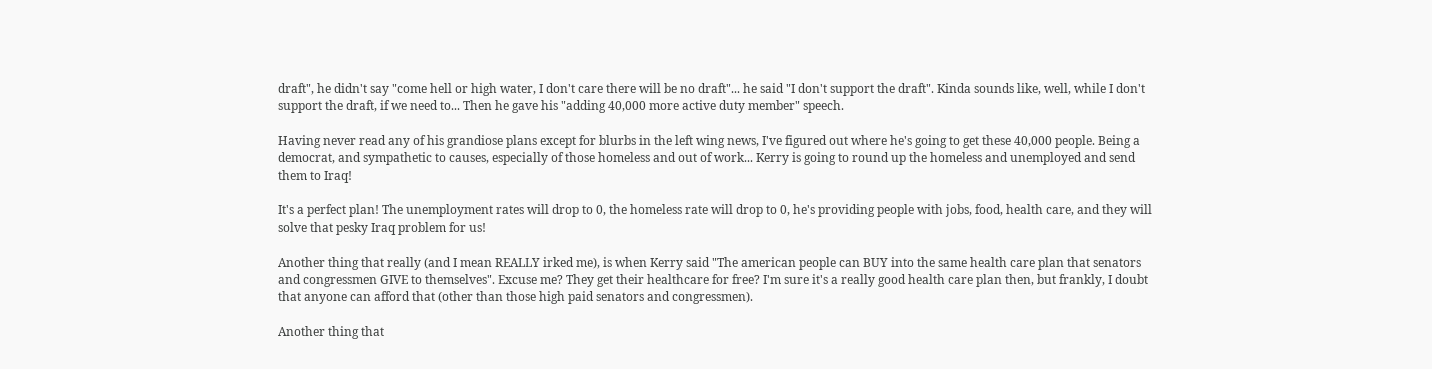draft", he didn't say "come hell or high water, I don't care there will be no draft"... he said "I don't support the draft". Kinda sounds like, well, while I don't support the draft, if we need to... Then he gave his "adding 40,000 more active duty member" speech.

Having never read any of his grandiose plans except for blurbs in the left wing news, I've figured out where he's going to get these 40,000 people. Being a democrat, and sympathetic to causes, especially of those homeless and out of work... Kerry is going to round up the homeless and unemployed and send them to Iraq!

It's a perfect plan! The unemployment rates will drop to 0, the homeless rate will drop to 0, he's providing people with jobs, food, health care, and they will solve that pesky Iraq problem for us!

Another thing that really (and I mean REALLY irked me), is when Kerry said "The american people can BUY into the same health care plan that senators and congressmen GIVE to themselves". Excuse me? They get their healthcare for free? I'm sure it's a really good health care plan then, but frankly, I doubt that anyone can afford that (other than those high paid senators and congressmen).

Another thing that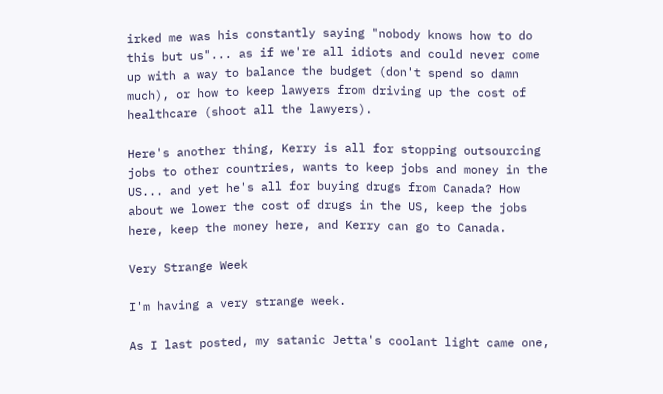irked me was his constantly saying "nobody knows how to do this but us"... as if we're all idiots and could never come up with a way to balance the budget (don't spend so damn much), or how to keep lawyers from driving up the cost of healthcare (shoot all the lawyers).

Here's another thing, Kerry is all for stopping outsourcing jobs to other countries, wants to keep jobs and money in the US... and yet he's all for buying drugs from Canada? How about we lower the cost of drugs in the US, keep the jobs here, keep the money here, and Kerry can go to Canada.

Very Strange Week

I'm having a very strange week.

As I last posted, my satanic Jetta's coolant light came one,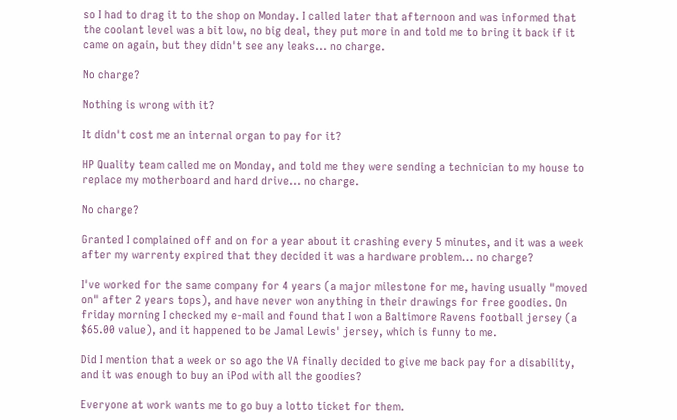so I had to drag it to the shop on Monday. I called later that afternoon and was informed that the coolant level was a bit low, no big deal, they put more in and told me to bring it back if it came on again, but they didn't see any leaks... no charge.

No charge?

Nothing is wrong with it?

It didn't cost me an internal organ to pay for it?

HP Quality team called me on Monday, and told me they were sending a technician to my house to replace my motherboard and hard drive... no charge.

No charge?

Granted I complained off and on for a year about it crashing every 5 minutes, and it was a week after my warrenty expired that they decided it was a hardware problem... no charge?

I've worked for the same company for 4 years (a major milestone for me, having usually "moved on" after 2 years tops), and have never won anything in their drawings for free goodies. On friday morning I checked my e-mail and found that I won a Baltimore Ravens football jersey (a $65.00 value), and it happened to be Jamal Lewis' jersey, which is funny to me.

Did I mention that a week or so ago the VA finally decided to give me back pay for a disability, and it was enough to buy an iPod with all the goodies?

Everyone at work wants me to go buy a lotto ticket for them.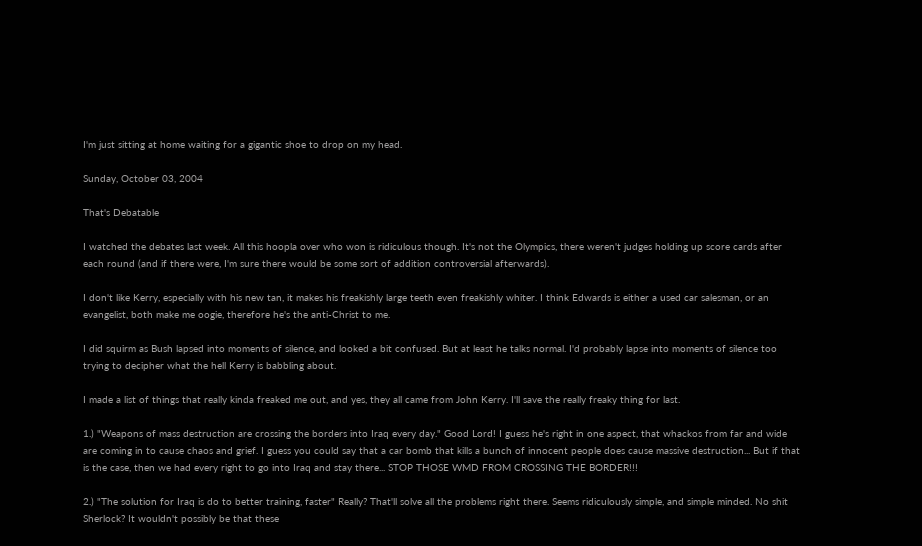I'm just sitting at home waiting for a gigantic shoe to drop on my head.

Sunday, October 03, 2004

That's Debatable

I watched the debates last week. All this hoopla over who won is ridiculous though. It's not the Olympics, there weren't judges holding up score cards after each round (and if there were, I'm sure there would be some sort of addition controversial afterwards).

I don't like Kerry, especially with his new tan, it makes his freakishly large teeth even freakishly whiter. I think Edwards is either a used car salesman, or an evangelist, both make me oogie, therefore he's the anti-Christ to me.

I did squirm as Bush lapsed into moments of silence, and looked a bit confused. But at least he talks normal. I'd probably lapse into moments of silence too trying to decipher what the hell Kerry is babbling about.

I made a list of things that really kinda freaked me out, and yes, they all came from John Kerry. I'll save the really freaky thing for last.

1.) "Weapons of mass destruction are crossing the borders into Iraq every day." Good Lord! I guess he's right in one aspect, that whackos from far and wide are coming in to cause chaos and grief. I guess you could say that a car bomb that kills a bunch of innocent people does cause massive destruction... But if that is the case, then we had every right to go into Iraq and stay there... STOP THOSE WMD FROM CROSSING THE BORDER!!!

2.) "The solution for Iraq is do to better training, faster" Really? That'll solve all the problems right there. Seems ridiculously simple, and simple minded. No shit Sherlock? It wouldn't possibly be that these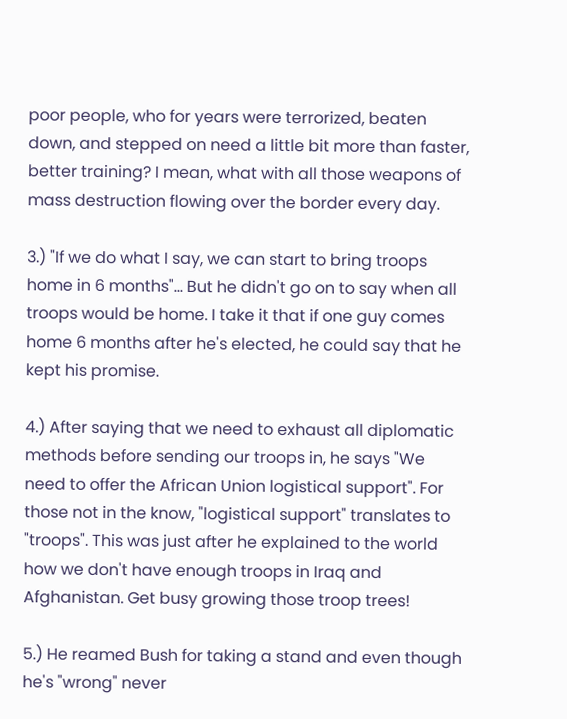poor people, who for years were terrorized, beaten down, and stepped on need a little bit more than faster, better training? I mean, what with all those weapons of mass destruction flowing over the border every day.

3.) "If we do what I say, we can start to bring troops home in 6 months"... But he didn't go on to say when all troops would be home. I take it that if one guy comes home 6 months after he's elected, he could say that he kept his promise.

4.) After saying that we need to exhaust all diplomatic methods before sending our troops in, he says "We need to offer the African Union logistical support". For those not in the know, "logistical support" translates to "troops". This was just after he explained to the world how we don't have enough troops in Iraq and Afghanistan. Get busy growing those troop trees!

5.) He reamed Bush for taking a stand and even though he's "wrong" never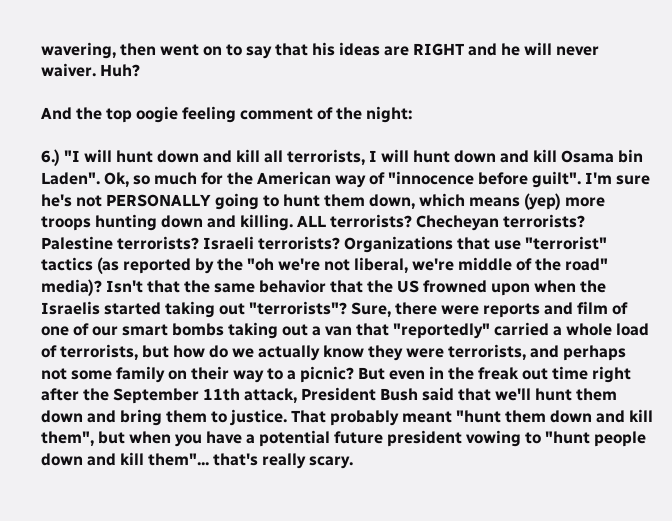wavering, then went on to say that his ideas are RIGHT and he will never waiver. Huh?

And the top oogie feeling comment of the night:

6.) "I will hunt down and kill all terrorists, I will hunt down and kill Osama bin Laden". Ok, so much for the American way of "innocence before guilt". I'm sure he's not PERSONALLY going to hunt them down, which means (yep) more troops hunting down and killing. ALL terrorists? Checheyan terrorists? Palestine terrorists? Israeli terrorists? Organizations that use "terrorist" tactics (as reported by the "oh we're not liberal, we're middle of the road" media)? Isn't that the same behavior that the US frowned upon when the Israelis started taking out "terrorists"? Sure, there were reports and film of one of our smart bombs taking out a van that "reportedly" carried a whole load of terrorists, but how do we actually know they were terrorists, and perhaps not some family on their way to a picnic? But even in the freak out time right after the September 11th attack, President Bush said that we'll hunt them down and bring them to justice. That probably meant "hunt them down and kill them", but when you have a potential future president vowing to "hunt people down and kill them"... that's really scary.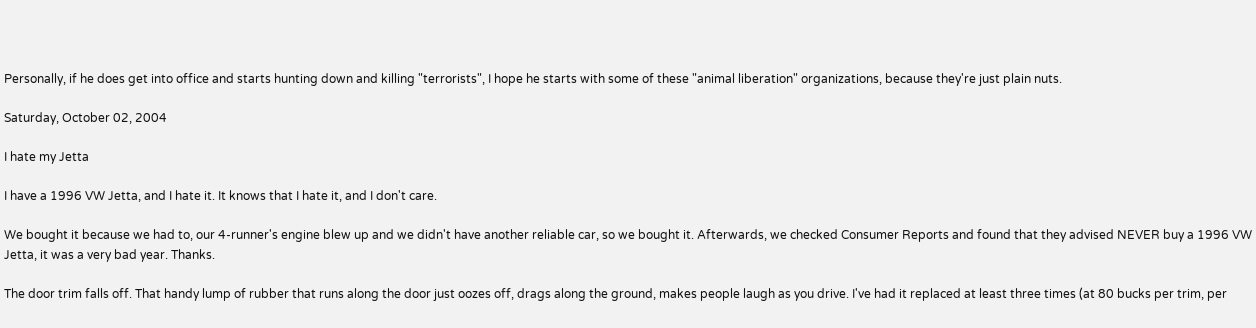Personally, if he does get into office and starts hunting down and killing "terrorists", I hope he starts with some of these "animal liberation" organizations, because they're just plain nuts.

Saturday, October 02, 2004

I hate my Jetta

I have a 1996 VW Jetta, and I hate it. It knows that I hate it, and I don't care.

We bought it because we had to, our 4-runner's engine blew up and we didn't have another reliable car, so we bought it. Afterwards, we checked Consumer Reports and found that they advised NEVER buy a 1996 VW Jetta, it was a very bad year. Thanks.

The door trim falls off. That handy lump of rubber that runs along the door just oozes off, drags along the ground, makes people laugh as you drive. I've had it replaced at least three times (at 80 bucks per trim, per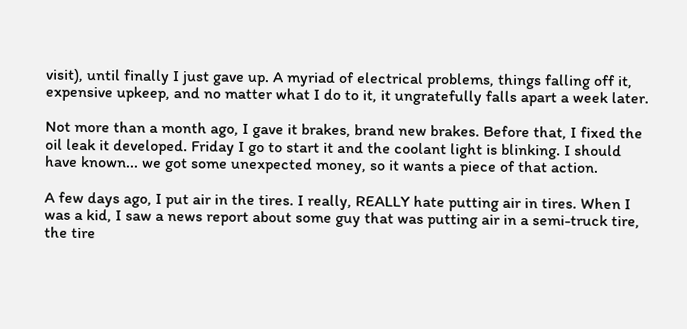visit), until finally I just gave up. A myriad of electrical problems, things falling off it, expensive upkeep, and no matter what I do to it, it ungratefully falls apart a week later.

Not more than a month ago, I gave it brakes, brand new brakes. Before that, I fixed the oil leak it developed. Friday I go to start it and the coolant light is blinking. I should have known... we got some unexpected money, so it wants a piece of that action.

A few days ago, I put air in the tires. I really, REALLY hate putting air in tires. When I was a kid, I saw a news report about some guy that was putting air in a semi-truck tire, the tire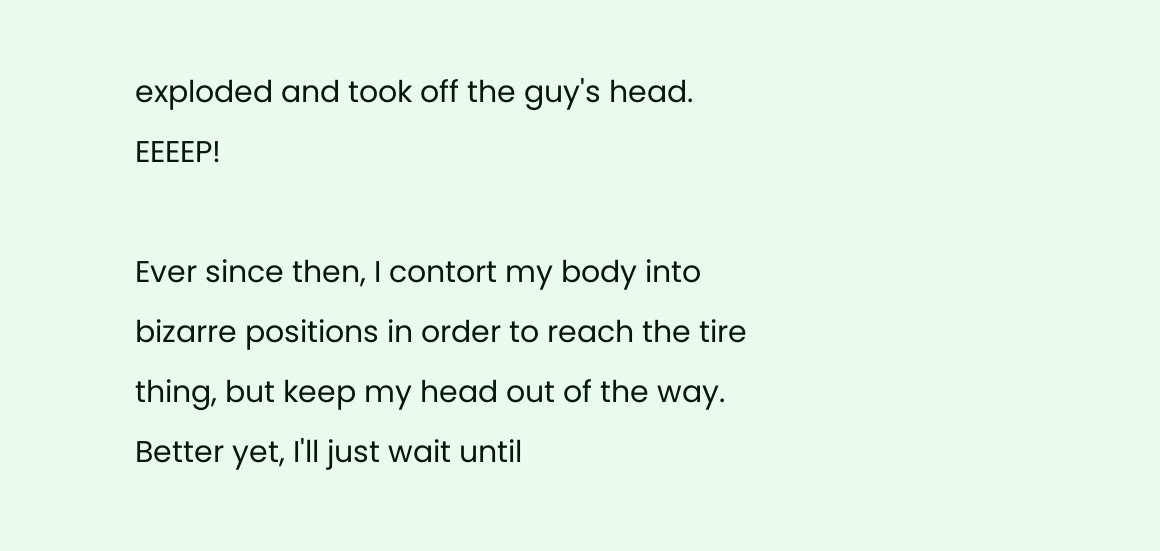exploded and took off the guy's head. EEEEP!

Ever since then, I contort my body into bizarre positions in order to reach the tire thing, but keep my head out of the way. Better yet, I'll just wait until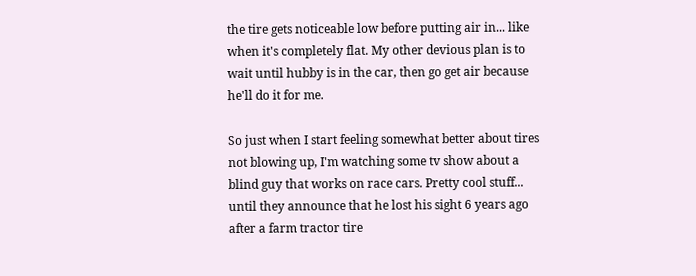the tire gets noticeable low before putting air in... like when it's completely flat. My other devious plan is to wait until hubby is in the car, then go get air because he'll do it for me.

So just when I start feeling somewhat better about tires not blowing up, I'm watching some tv show about a blind guy that works on race cars. Pretty cool stuff... until they announce that he lost his sight 6 years ago after a farm tractor tire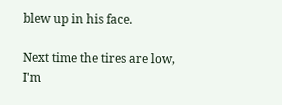blew up in his face.

Next time the tires are low, I'm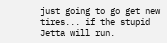just going to go get new tires... if the stupid Jetta will run.